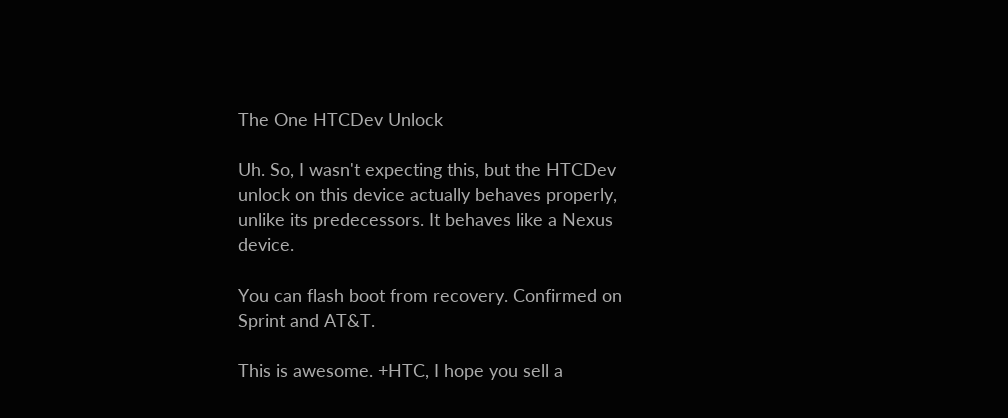The One HTCDev Unlock

Uh. So, I wasn't expecting this, but the HTCDev unlock on this device actually behaves properly, unlike its predecessors. It behaves like a Nexus device.

You can flash boot from recovery. Confirmed on Sprint and AT&T.

This is awesome. +HTC, I hope you sell a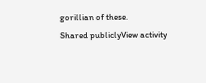gorillian of these.
Shared publiclyView activity